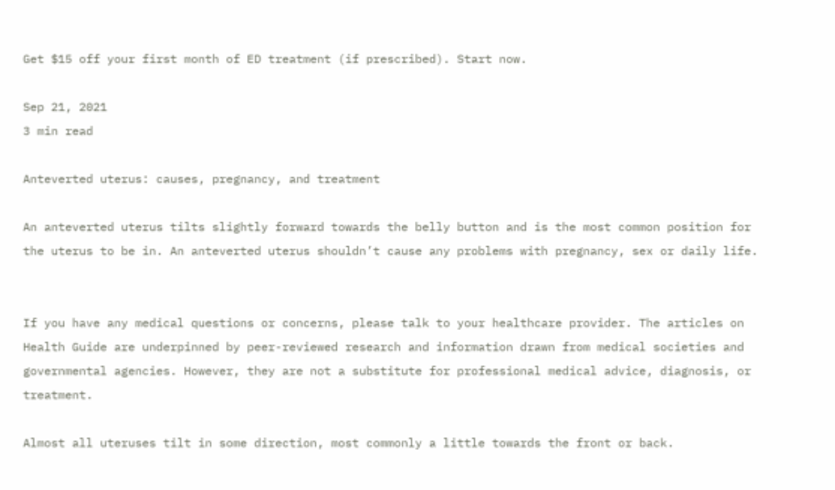Get $15 off your first month of ED treatment (if prescribed). Start now.

Sep 21, 2021
3 min read

Anteverted uterus: causes, pregnancy, and treatment

An anteverted uterus tilts slightly forward towards the belly button and is the most common position for the uterus to be in. An anteverted uterus shouldn’t cause any problems with pregnancy, sex or daily life.


If you have any medical questions or concerns, please talk to your healthcare provider. The articles on Health Guide are underpinned by peer-reviewed research and information drawn from medical societies and governmental agencies. However, they are not a substitute for professional medical advice, diagnosis, or treatment.

Almost all uteruses tilt in some direction, most commonly a little towards the front or back.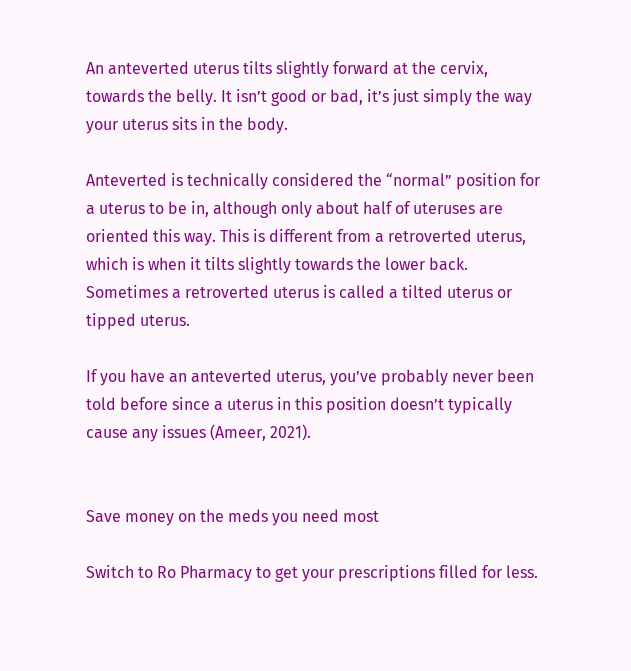An anteverted uterus tilts slightly forward at the cervix, towards the belly. It isn’t good or bad, it’s just simply the way your uterus sits in the body.

Anteverted is technically considered the “normal” position for a uterus to be in, although only about half of uteruses are oriented this way. This is different from a retroverted uterus, which is when it tilts slightly towards the lower back. Sometimes a retroverted uterus is called a tilted uterus or tipped uterus.

If you have an anteverted uterus, you’ve probably never been told before since a uterus in this position doesn’t typically cause any issues (Ameer, 2021).


Save money on the meds you need most

Switch to Ro Pharmacy to get your prescriptions filled for less.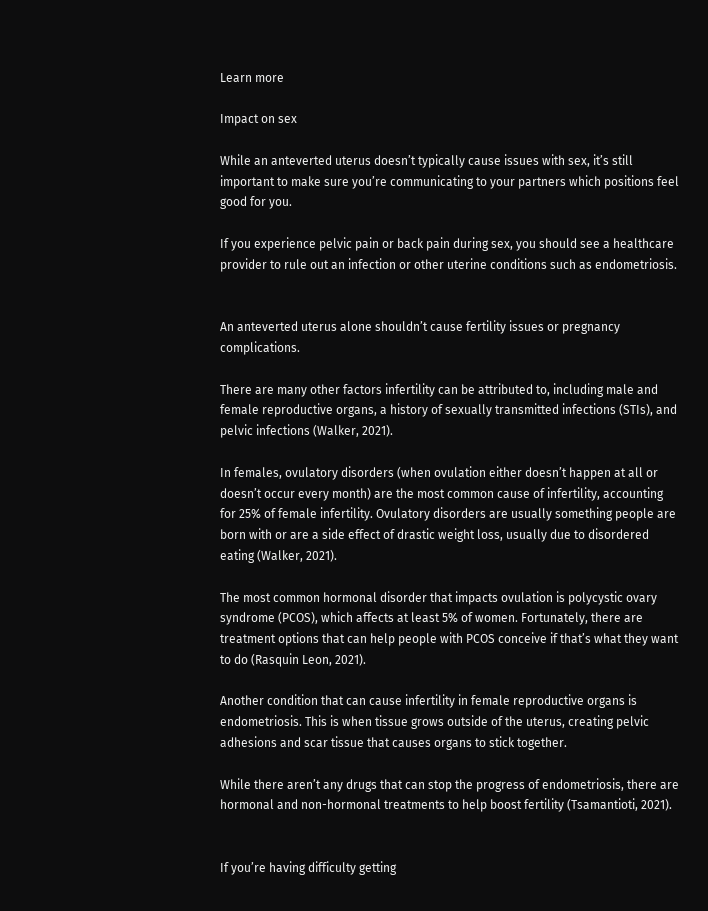Learn more

Impact on sex

While an anteverted uterus doesn’t typically cause issues with sex, it’s still important to make sure you’re communicating to your partners which positions feel good for you.

If you experience pelvic pain or back pain during sex, you should see a healthcare provider to rule out an infection or other uterine conditions such as endometriosis.


An anteverted uterus alone shouldn’t cause fertility issues or pregnancy complications.

There are many other factors infertility can be attributed to, including male and female reproductive organs, a history of sexually transmitted infections (STIs), and pelvic infections (Walker, 2021).

In females, ovulatory disorders (when ovulation either doesn’t happen at all or doesn’t occur every month) are the most common cause of infertility, accounting for 25% of female infertility. Ovulatory disorders are usually something people are born with or are a side effect of drastic weight loss, usually due to disordered eating (Walker, 2021).

The most common hormonal disorder that impacts ovulation is polycystic ovary syndrome (PCOS), which affects at least 5% of women. Fortunately, there are treatment options that can help people with PCOS conceive if that’s what they want to do (Rasquin Leon, 2021).

Another condition that can cause infertility in female reproductive organs is endometriosis. This is when tissue grows outside of the uterus, creating pelvic adhesions and scar tissue that causes organs to stick together.

While there aren’t any drugs that can stop the progress of endometriosis, there are hormonal and non-hormonal treatments to help boost fertility (Tsamantioti, 2021).


If you’re having difficulty getting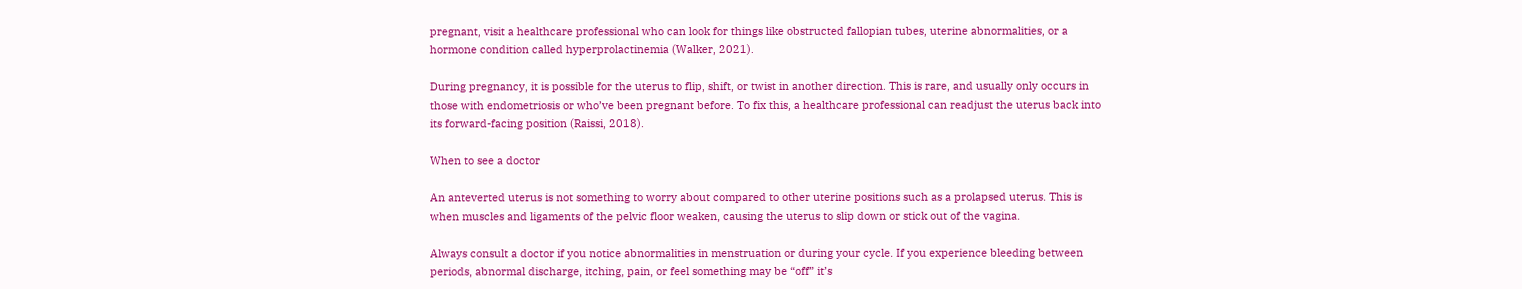pregnant, visit a healthcare professional who can look for things like obstructed fallopian tubes, uterine abnormalities, or a hormone condition called hyperprolactinemia (Walker, 2021).

During pregnancy, it is possible for the uterus to flip, shift, or twist in another direction. This is rare, and usually only occurs in those with endometriosis or who’ve been pregnant before. To fix this, a healthcare professional can readjust the uterus back into its forward-facing position (Raissi, 2018).

When to see a doctor

An anteverted uterus is not something to worry about compared to other uterine positions such as a prolapsed uterus. This is when muscles and ligaments of the pelvic floor weaken, causing the uterus to slip down or stick out of the vagina.

Always consult a doctor if you notice abnormalities in menstruation or during your cycle. If you experience bleeding between periods, abnormal discharge, itching, pain, or feel something may be “off” it’s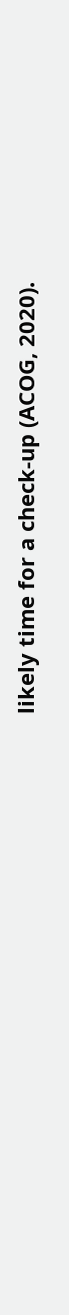likely time for a check-up (ACOG, 2020).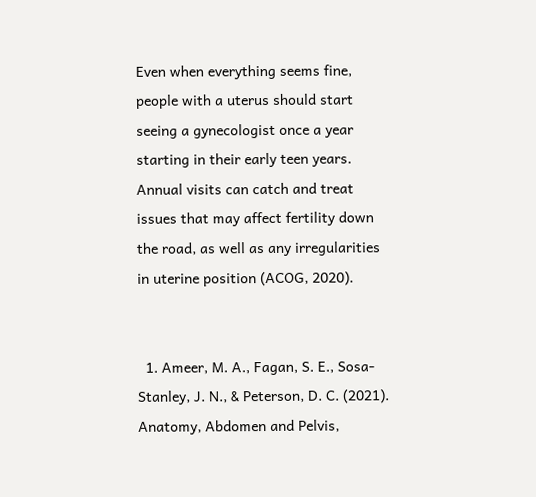Even when everything seems fine, people with a uterus should start seeing a gynecologist once a year starting in their early teen years. Annual visits can catch and treat issues that may affect fertility down the road, as well as any irregularities in uterine position (ACOG, 2020).


  1. Ameer, M. A., Fagan, S. E., Sosa-Stanley, J. N., & Peterson, D. C. (2021). Anatomy, Abdomen and Pelvis,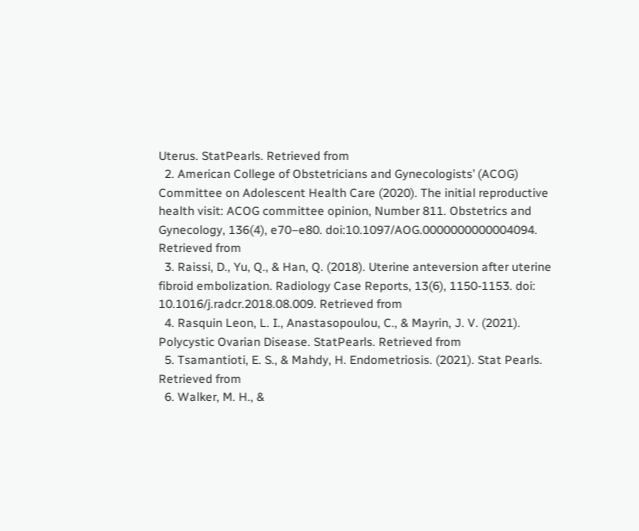Uterus. StatPearls. Retrieved from
  2. American College of Obstetricians and Gynecologists’ (ACOG) Committee on Adolescent Health Care (2020). The initial reproductive health visit: ACOG committee opinion, Number 811. Obstetrics and Gynecology, 136(4), e70–e80. doi:10.1097/AOG.0000000000004094. Retrieved from
  3. Raissi, D., Yu, Q., & Han, Q. (2018). Uterine anteversion after uterine fibroid embolization. Radiology Case Reports, 13(6), 1150-1153. doi: 10.1016/j.radcr.2018.08.009. Retrieved from
  4. Rasquin Leon, L. I., Anastasopoulou, C., & Mayrin, J. V. (2021). Polycystic Ovarian Disease. StatPearls. Retrieved from
  5. Tsamantioti, E. S., & Mahdy, H. Endometriosis. (2021). Stat Pearls. Retrieved from
  6. Walker, M. H., &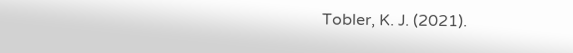Tobler, K. J. (2021).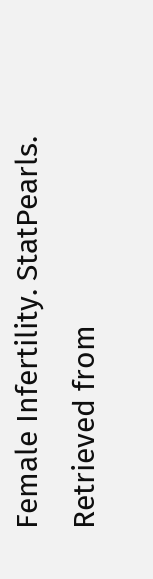Female Infertility. StatPearls. Retrieved from